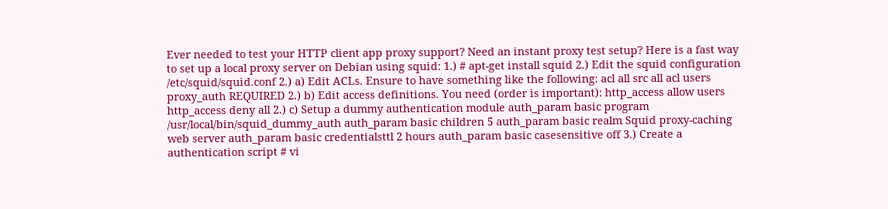Ever needed to test your HTTP client app proxy support? Need an instant proxy test setup? Here is a fast way to set up a local proxy server on Debian using squid: 1.) # apt-get install squid 2.) Edit the squid configuration /etc/squid/squid.conf 2.) a) Edit ACLs. Ensure to have something like the following: acl all src all acl users proxy_auth REQUIRED 2.) b) Edit access definitions. You need (order is important): http_access allow users http_access deny all 2.) c) Setup a dummy authentication module auth_param basic program /usr/local/bin/squid_dummy_auth auth_param basic children 5 auth_param basic realm Squid proxy-caching web server auth_param basic credentialsttl 2 hours auth_param basic casesensitive off 3.) Create a authentication script # vi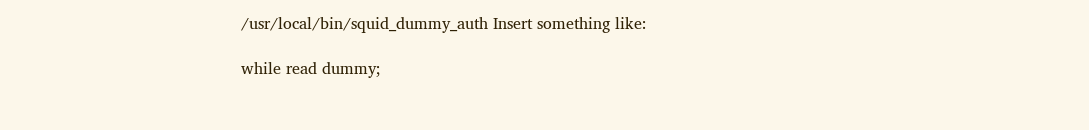/usr/local/bin/squid_dummy_auth Insert something like:

while read dummy;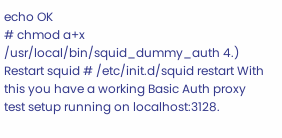echo OK
# chmod a+x /usr/local/bin/squid_dummy_auth 4.) Restart squid # /etc/init.d/squid restart With this you have a working Basic Auth proxy test setup running on localhost:3128.